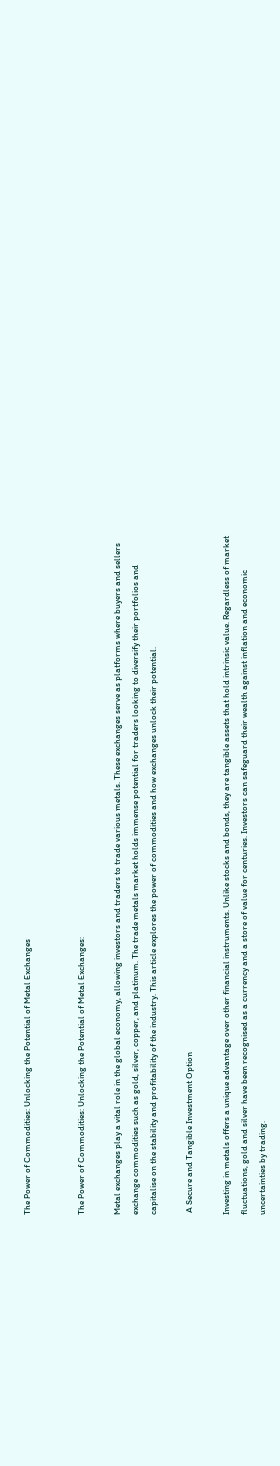The Power of Commodities: Unlocking the Potential of Metal Exchanges


The Power of Commodities: Unlocking the Potential of Metal Exchanges:

Metal exchanges play a vital role in the global economy, allowing investors and traders to trade various metals. These exchanges serve as platforms where buyers and sellers exchange commodities such as gold, silver, copper, and platinum. The trade metals market holds immense potential for traders looking to diversify their portfolios and capitalise on the stability and profitability of the industry. This article explores the power of commodities and how exchanges unlock their potential.

 A Secure and Tangible Investment Option

Investing in metals offers a unique advantage over other financial instruments. Unlike stocks and bonds, they are tangible assets that hold intrinsic value. Regardless of market fluctuations, gold and silver have been recognised as a currency and a store of value for centuries. Investors can safeguard their wealth against inflation and economic uncertainties by trading.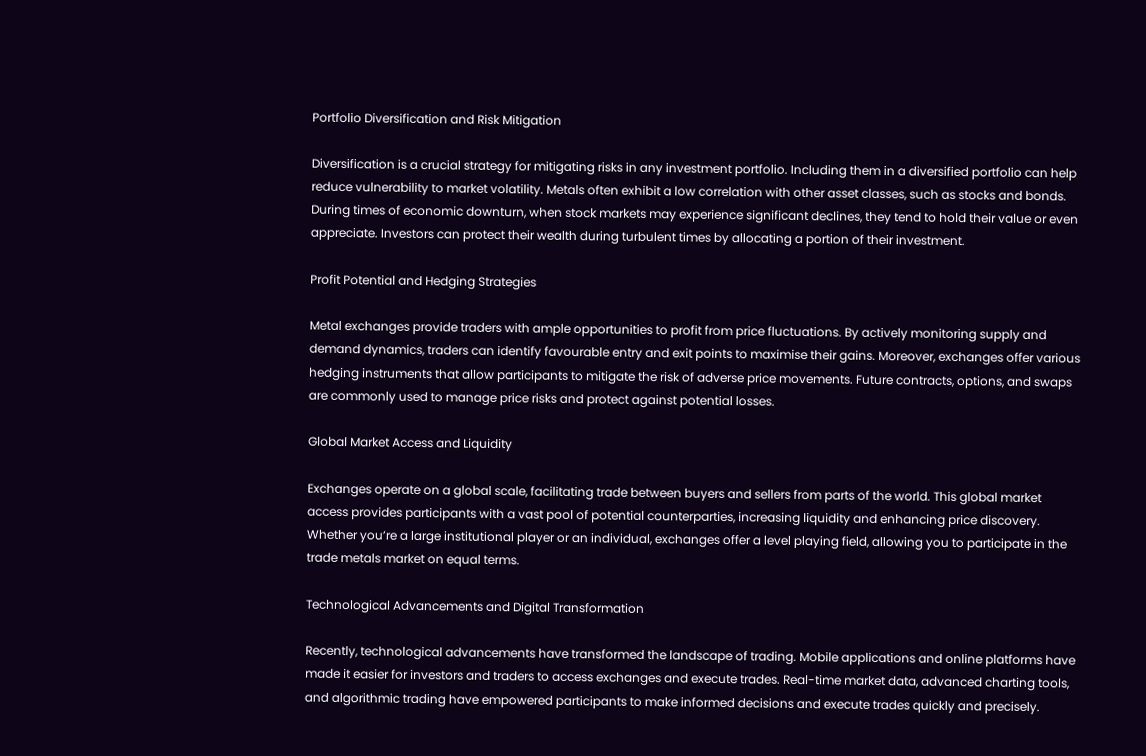Portfolio Diversification and Risk Mitigation

Diversification is a crucial strategy for mitigating risks in any investment portfolio. Including them in a diversified portfolio can help reduce vulnerability to market volatility. Metals often exhibit a low correlation with other asset classes, such as stocks and bonds. During times of economic downturn, when stock markets may experience significant declines, they tend to hold their value or even appreciate. Investors can protect their wealth during turbulent times by allocating a portion of their investment.

Profit Potential and Hedging Strategies

Metal exchanges provide traders with ample opportunities to profit from price fluctuations. By actively monitoring supply and demand dynamics, traders can identify favourable entry and exit points to maximise their gains. Moreover, exchanges offer various hedging instruments that allow participants to mitigate the risk of adverse price movements. Future contracts, options, and swaps are commonly used to manage price risks and protect against potential losses.

Global Market Access and Liquidity

Exchanges operate on a global scale, facilitating trade between buyers and sellers from parts of the world. This global market access provides participants with a vast pool of potential counterparties, increasing liquidity and enhancing price discovery. Whether you’re a large institutional player or an individual, exchanges offer a level playing field, allowing you to participate in the trade metals market on equal terms.

Technological Advancements and Digital Transformation

Recently, technological advancements have transformed the landscape of trading. Mobile applications and online platforms have made it easier for investors and traders to access exchanges and execute trades. Real-time market data, advanced charting tools, and algorithmic trading have empowered participants to make informed decisions and execute trades quickly and precisely.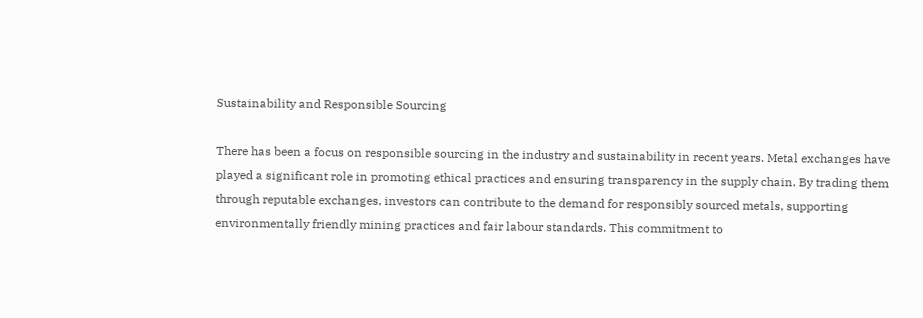Sustainability and Responsible Sourcing

There has been a focus on responsible sourcing in the industry and sustainability in recent years. Metal exchanges have played a significant role in promoting ethical practices and ensuring transparency in the supply chain. By trading them through reputable exchanges, investors can contribute to the demand for responsibly sourced metals, supporting environmentally friendly mining practices and fair labour standards. This commitment to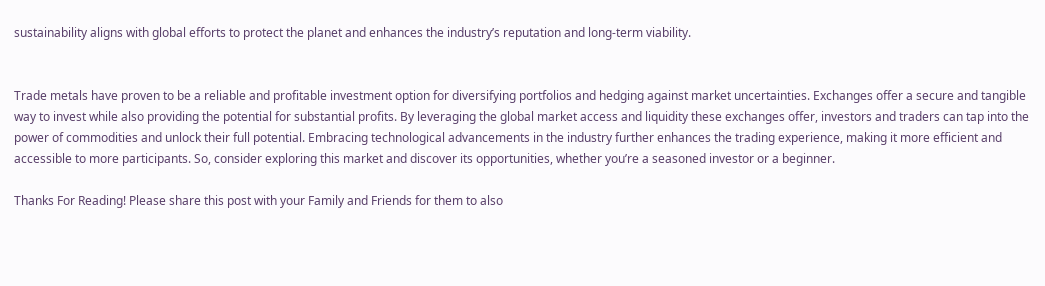sustainability aligns with global efforts to protect the planet and enhances the industry’s reputation and long-term viability.


Trade metals have proven to be a reliable and profitable investment option for diversifying portfolios and hedging against market uncertainties. Exchanges offer a secure and tangible way to invest while also providing the potential for substantial profits. By leveraging the global market access and liquidity these exchanges offer, investors and traders can tap into the power of commodities and unlock their full potential. Embracing technological advancements in the industry further enhances the trading experience, making it more efficient and accessible to more participants. So, consider exploring this market and discover its opportunities, whether you’re a seasoned investor or a beginner.

Thanks For Reading! Please share this post with your Family and Friends for them to also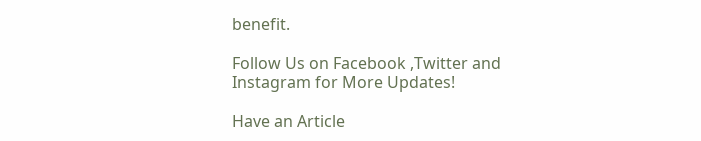benefit.

Follow Us on Facebook ,Twitter and Instagram for More Updates!

Have an Article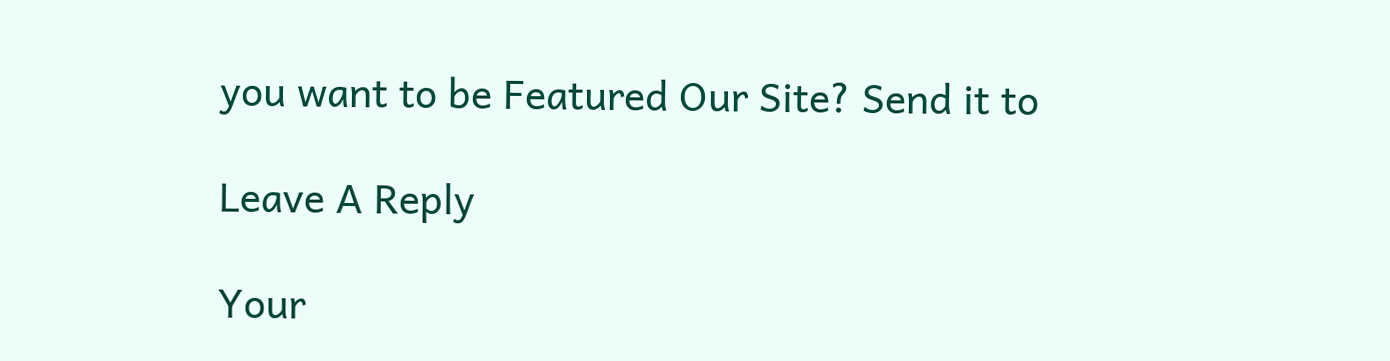you want to be Featured Our Site? Send it to

Leave A Reply

Your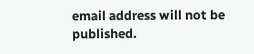email address will not be published.